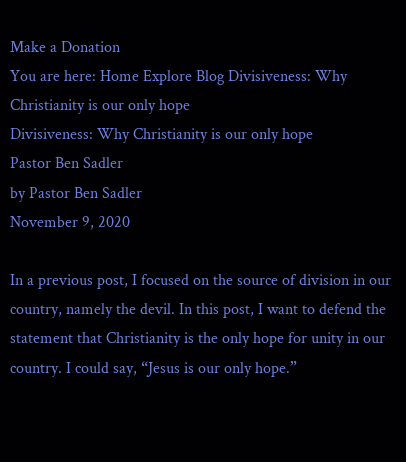Make a Donation
You are here: Home Explore Blog Divisiveness: Why Christianity is our only hope
Divisiveness: Why Christianity is our only hope
Pastor Ben Sadler
by Pastor Ben Sadler
November 9, 2020

In a previous post, I focused on the source of division in our country, namely the devil. In this post, I want to defend the statement that Christianity is the only hope for unity in our country. I could say, “Jesus is our only hope.”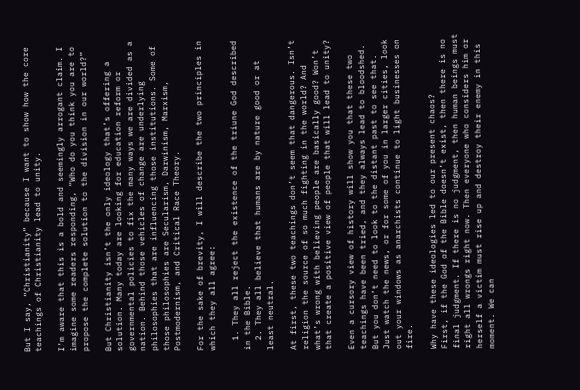But I say, “Christianity” because I want to show how the core teachings of Christianity lead to unity.

I’m aware that this is a bold and seemingly arrogant claim. I imagine some readers responding, “Who do you think you are to propose the complete solution to the division in our world?”

But Christianity isn’t the only ideology that’s offering a solution. Many today are looking for education reform or governmental policies to fix the many ways we are divided as a nation. Behind those vehicles of change are underlying philosophies that are influencing those institutions. Some of those philosophies are Secularism, Darwinism, Marxism, Postmodernism, and Critical Race Theory.

For the sake of brevity, I will describe the two principles in which they all agree:

  1. They all reject the existence of the triune God described in the Bible.
  2. They all believe that humans are by nature good or at least neutral.

At first, these two teachings don’t seem that dangerous. Isn’t religion the source of so much fighting in the world? And what’s wrong with believing people are basically good? Won’t that create a positive view of people that will lead to unity?

Even a cursory view of history will show you that these two teachings have been tried, and they always lead to bloodshed. But you don’t need to look to the distant past to see that. Just watch the news, or for some of you in larger cities, look out your windows as anarchists continue to light businesses on fire.

Why have these ideologies led to our present chaos?
First, if the God of the Bible doesn’t exist, then there is no final judgment. If there is no judgment, then human beings must right all wrongs right now. Then everyone who considers him or herself a victim must rise up and destroy their enemy in this moment. We can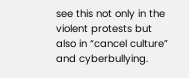see this not only in the violent protests but also in “cancel culture” and cyberbullying.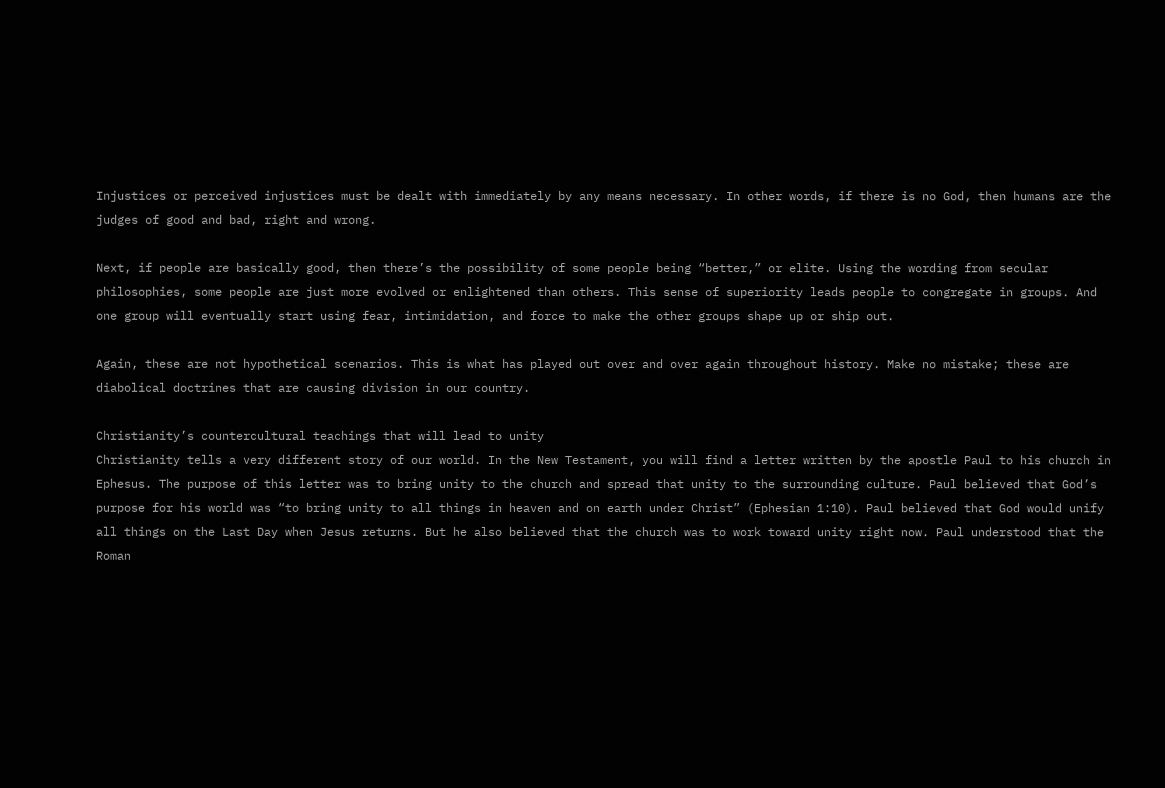Injustices or perceived injustices must be dealt with immediately by any means necessary. In other words, if there is no God, then humans are the judges of good and bad, right and wrong.

Next, if people are basically good, then there’s the possibility of some people being “better,” or elite. Using the wording from secular philosophies, some people are just more evolved or enlightened than others. This sense of superiority leads people to congregate in groups. And one group will eventually start using fear, intimidation, and force to make the other groups shape up or ship out.

Again, these are not hypothetical scenarios. This is what has played out over and over again throughout history. Make no mistake; these are diabolical doctrines that are causing division in our country.

Christianity’s countercultural teachings that will lead to unity
Christianity tells a very different story of our world. In the New Testament, you will find a letter written by the apostle Paul to his church in Ephesus. The purpose of this letter was to bring unity to the church and spread that unity to the surrounding culture. Paul believed that God’s purpose for his world was “to bring unity to all things in heaven and on earth under Christ” (Ephesian 1:10). Paul believed that God would unify all things on the Last Day when Jesus returns. But he also believed that the church was to work toward unity right now. Paul understood that the Roman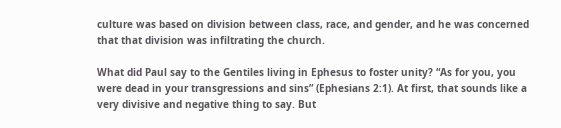culture was based on division between class, race, and gender, and he was concerned that that division was infiltrating the church.

What did Paul say to the Gentiles living in Ephesus to foster unity? “As for you, you were dead in your transgressions and sins” (Ephesians 2:1). At first, that sounds like a very divisive and negative thing to say. But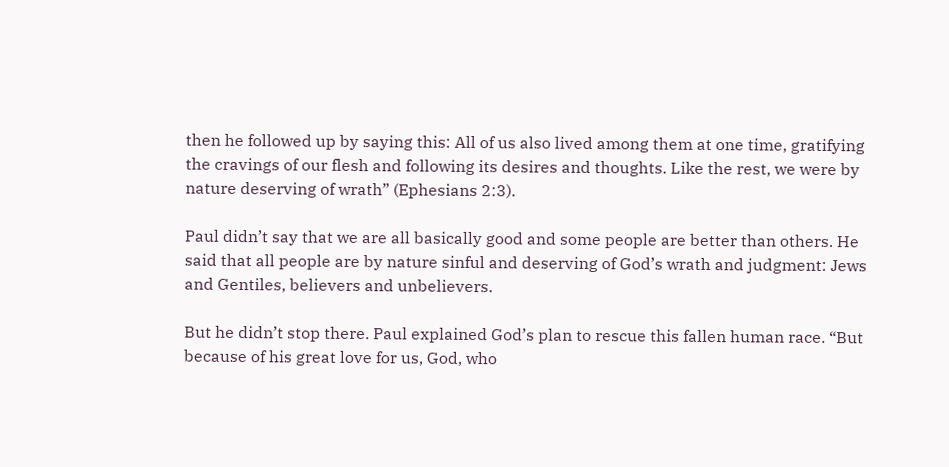then he followed up by saying this: All of us also lived among them at one time, gratifying the cravings of our flesh and following its desires and thoughts. Like the rest, we were by nature deserving of wrath” (Ephesians 2:3).

Paul didn’t say that we are all basically good and some people are better than others. He said that all people are by nature sinful and deserving of God’s wrath and judgment: Jews and Gentiles, believers and unbelievers.

But he didn’t stop there. Paul explained God’s plan to rescue this fallen human race. “But because of his great love for us, God, who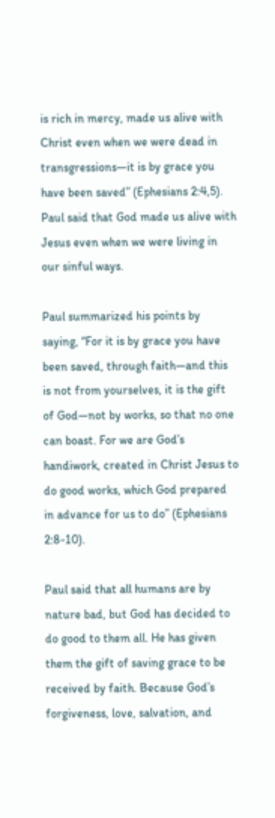is rich in mercy, made us alive with Christ even when we were dead in transgressions—it is by grace you have been saved” (Ephesians 2:4,5). Paul said that God made us alive with Jesus even when we were living in our sinful ways.

Paul summarized his points by saying, “For it is by grace you have been saved, through faith—and this is not from yourselves, it is the gift of God—not by works, so that no one can boast. For we are God’s handiwork, created in Christ Jesus to do good works, which God prepared in advance for us to do” (Ephesians 2:8-10).

Paul said that all humans are by nature bad, but God has decided to do good to them all. He has given them the gift of saving grace to be received by faith. Because God’s forgiveness, love, salvation, and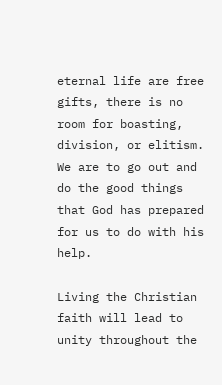eternal life are free gifts, there is no room for boasting, division, or elitism. We are to go out and do the good things that God has prepared for us to do with his help.

Living the Christian faith will lead to unity throughout the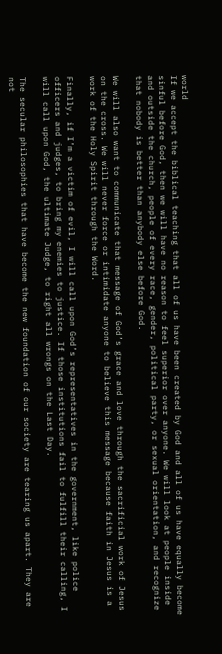world
If we accept the biblical teaching that all of us have been created by God and all of us have equally become sinful before God, then we will have no reason to feel superior over anyone. We will look at people inside and outside the church, people of every race, gender, political party, or sexual orientation, and recognize that nobody is better than anybody else before God.

We will also want to communicate that message of God’s grace and love through the sacrificial work of Jesus on the cross. We will never force or intimidate anyone to believe this message because faith in Jesus is a work of the Holy Spirit through the Word.

Finally, if I’m a victim of evil, I will call upon God’s representatives in the government, like police officers and judges, to bring my enemies to justice. If those institutions fail to fulfill their calling, I will call upon God, the ultimate Judge, to right all wrongs on the Last Day.

The secular philosophies that have become the new foundation of our society are tearing us apart. They are not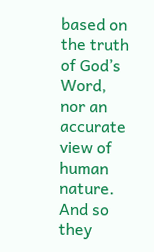based on the truth of God’s Word, nor an accurate view of human nature. And so they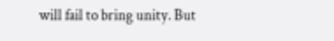will fail to bring unity. But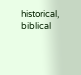historical, biblical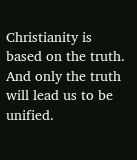Christianity is based on the truth. And only the truth will lead us to be unified.